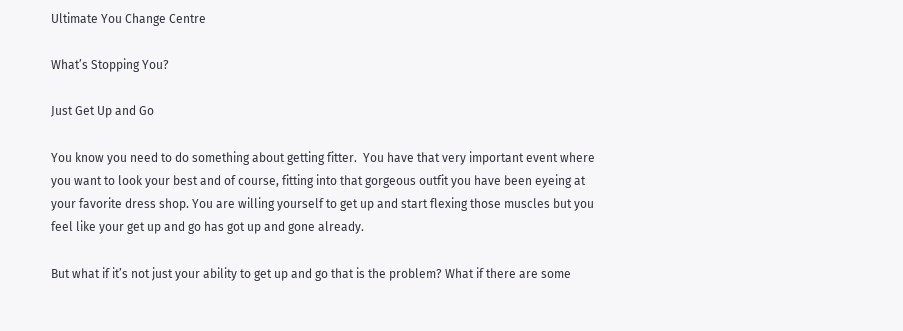Ultimate You Change Centre

What’s Stopping You?

Just Get Up and Go

You know you need to do something about getting fitter.  You have that very important event where you want to look your best and of course, fitting into that gorgeous outfit you have been eyeing at your favorite dress shop. You are willing yourself to get up and start flexing those muscles but you feel like your get up and go has got up and gone already.

But what if it’s not just your ability to get up and go that is the problem? What if there are some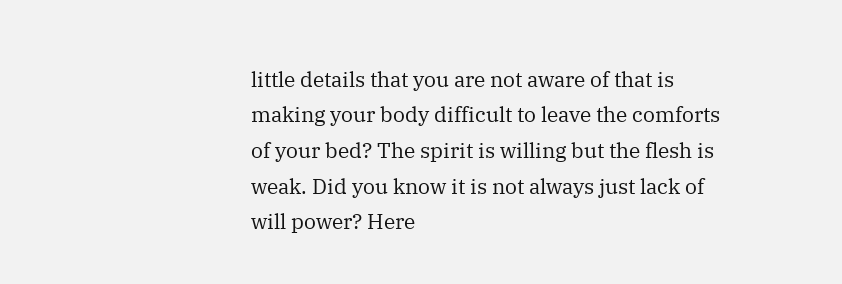little details that you are not aware of that is making your body difficult to leave the comforts of your bed? The spirit is willing but the flesh is weak. Did you know it is not always just lack of will power? Here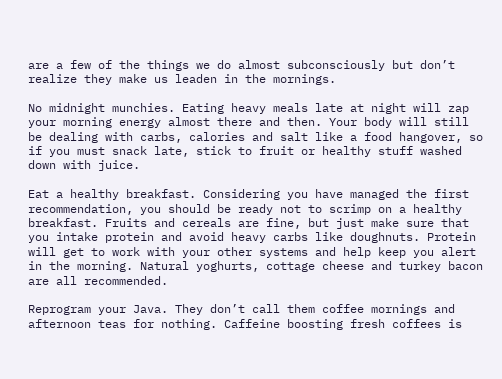are a few of the things we do almost subconsciously but don’t realize they make us leaden in the mornings.

No midnight munchies. Eating heavy meals late at night will zap your morning energy almost there and then. Your body will still be dealing with carbs, calories and salt like a food hangover, so if you must snack late, stick to fruit or healthy stuff washed down with juice.

Eat a healthy breakfast. Considering you have managed the first recommendation, you should be ready not to scrimp on a healthy breakfast. Fruits and cereals are fine, but just make sure that you intake protein and avoid heavy carbs like doughnuts. Protein will get to work with your other systems and help keep you alert in the morning. Natural yoghurts, cottage cheese and turkey bacon are all recommended.

Reprogram your Java. They don’t call them coffee mornings and afternoon teas for nothing. Caffeine boosting fresh coffees is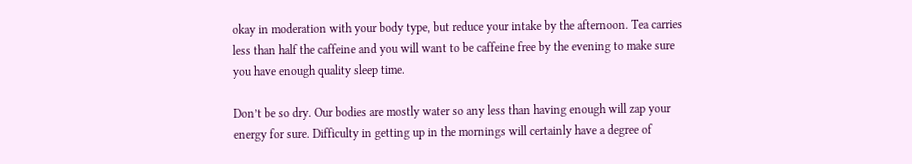okay in moderation with your body type, but reduce your intake by the afternoon. Tea carries less than half the caffeine and you will want to be caffeine free by the evening to make sure you have enough quality sleep time.

Don’t be so dry. Our bodies are mostly water so any less than having enough will zap your energy for sure. Difficulty in getting up in the mornings will certainly have a degree of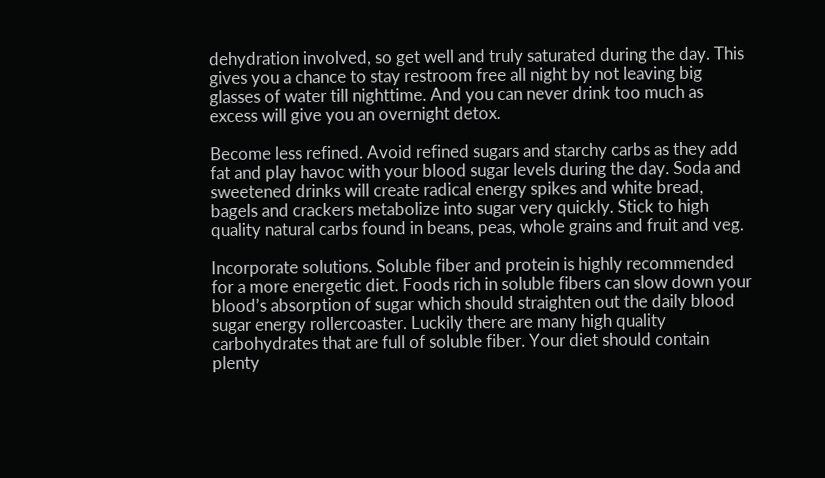dehydration involved, so get well and truly saturated during the day. This gives you a chance to stay restroom free all night by not leaving big glasses of water till nighttime. And you can never drink too much as excess will give you an overnight detox.

Become less refined. Avoid refined sugars and starchy carbs as they add fat and play havoc with your blood sugar levels during the day. Soda and sweetened drinks will create radical energy spikes and white bread, bagels and crackers metabolize into sugar very quickly. Stick to high quality natural carbs found in beans, peas, whole grains and fruit and veg.

Incorporate solutions. Soluble fiber and protein is highly recommended for a more energetic diet. Foods rich in soluble fibers can slow down your blood’s absorption of sugar which should straighten out the daily blood sugar energy rollercoaster. Luckily there are many high quality carbohydrates that are full of soluble fiber. Your diet should contain plenty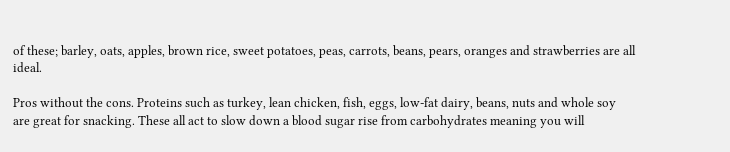of these; barley, oats, apples, brown rice, sweet potatoes, peas, carrots, beans, pears, oranges and strawberries are all ideal.

Pros without the cons. Proteins such as turkey, lean chicken, fish, eggs, low-fat dairy, beans, nuts and whole soy are great for snacking. These all act to slow down a blood sugar rise from carbohydrates meaning you will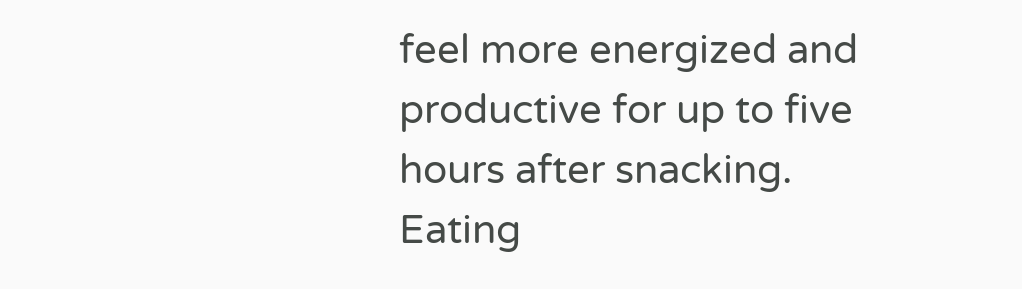feel more energized and productive for up to five hours after snacking. Eating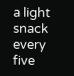a light snack every five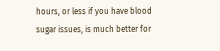hours, or less if you have blood sugar issues, is much better for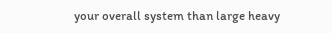your overall system than large heavy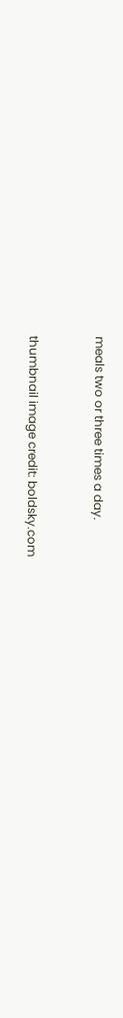meals two or three times a day.


thumbnail image credit: boldsky.com